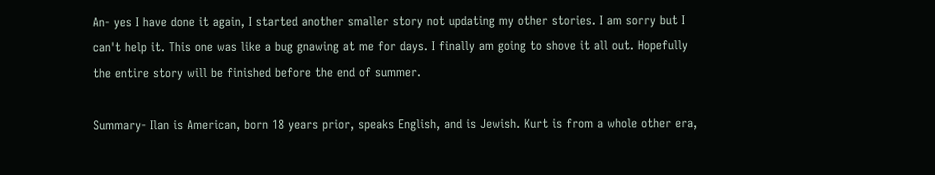An- yes I have done it again, I started another smaller story not updating my other stories. I am sorry but I can't help it. This one was like a bug gnawing at me for days. I finally am going to shove it all out. Hopefully the entire story will be finished before the end of summer.

Summary- Ilan is American, born 18 years prior, speaks English, and is Jewish. Kurt is from a whole other era,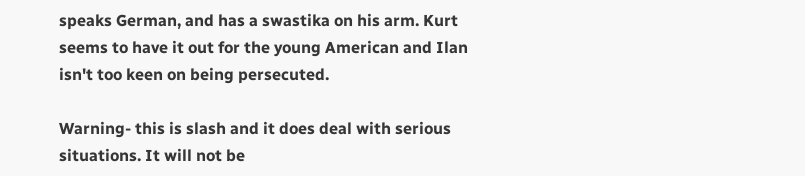speaks German, and has a swastika on his arm. Kurt seems to have it out for the young American and Ilan isn't too keen on being persecuted.

Warning- this is slash and it does deal with serious situations. It will not be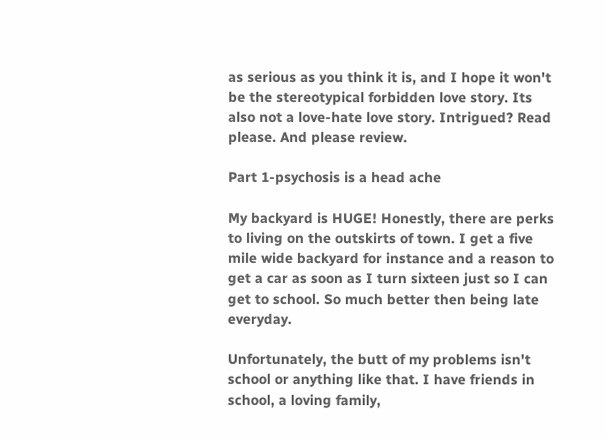as serious as you think it is, and I hope it won't be the stereotypical forbidden love story. Its also not a love-hate love story. Intrigued? Read please. And please review.

Part 1-psychosis is a head ache

My backyard is HUGE! Honestly, there are perks to living on the outskirts of town. I get a five mile wide backyard for instance and a reason to get a car as soon as I turn sixteen just so I can get to school. So much better then being late everyday.

Unfortunately, the butt of my problems isn't school or anything like that. I have friends in school, a loving family,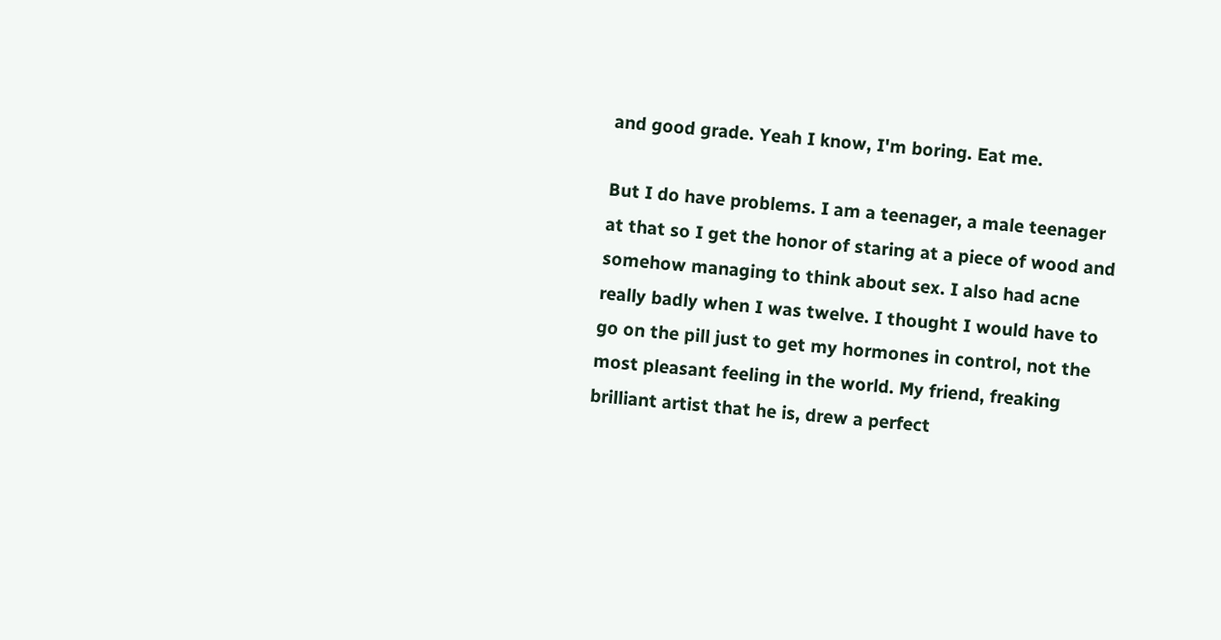and good grade. Yeah I know, I'm boring. Eat me.

But I do have problems. I am a teenager, a male teenager at that so I get the honor of staring at a piece of wood and somehow managing to think about sex. I also had acne really badly when I was twelve. I thought I would have to go on the pill just to get my hormones in control, not the most pleasant feeling in the world. My friend, freaking brilliant artist that he is, drew a perfect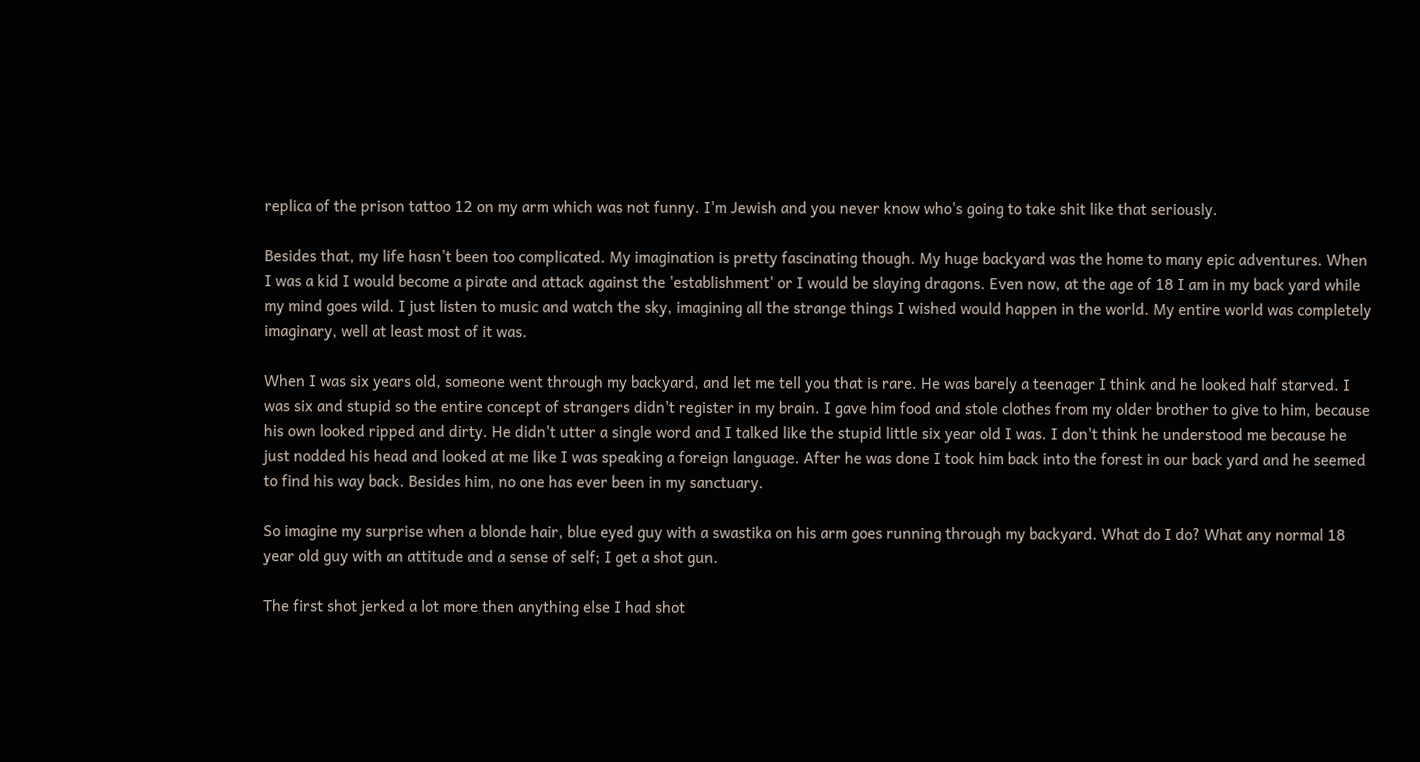replica of the prison tattoo 12 on my arm which was not funny. I'm Jewish and you never know who's going to take shit like that seriously.

Besides that, my life hasn't been too complicated. My imagination is pretty fascinating though. My huge backyard was the home to many epic adventures. When I was a kid I would become a pirate and attack against the 'establishment' or I would be slaying dragons. Even now, at the age of 18 I am in my back yard while my mind goes wild. I just listen to music and watch the sky, imagining all the strange things I wished would happen in the world. My entire world was completely imaginary, well at least most of it was.

When I was six years old, someone went through my backyard, and let me tell you that is rare. He was barely a teenager I think and he looked half starved. I was six and stupid so the entire concept of strangers didn't register in my brain. I gave him food and stole clothes from my older brother to give to him, because his own looked ripped and dirty. He didn't utter a single word and I talked like the stupid little six year old I was. I don't think he understood me because he just nodded his head and looked at me like I was speaking a foreign language. After he was done I took him back into the forest in our back yard and he seemed to find his way back. Besides him, no one has ever been in my sanctuary.

So imagine my surprise when a blonde hair, blue eyed guy with a swastika on his arm goes running through my backyard. What do I do? What any normal 18 year old guy with an attitude and a sense of self; I get a shot gun.

The first shot jerked a lot more then anything else I had shot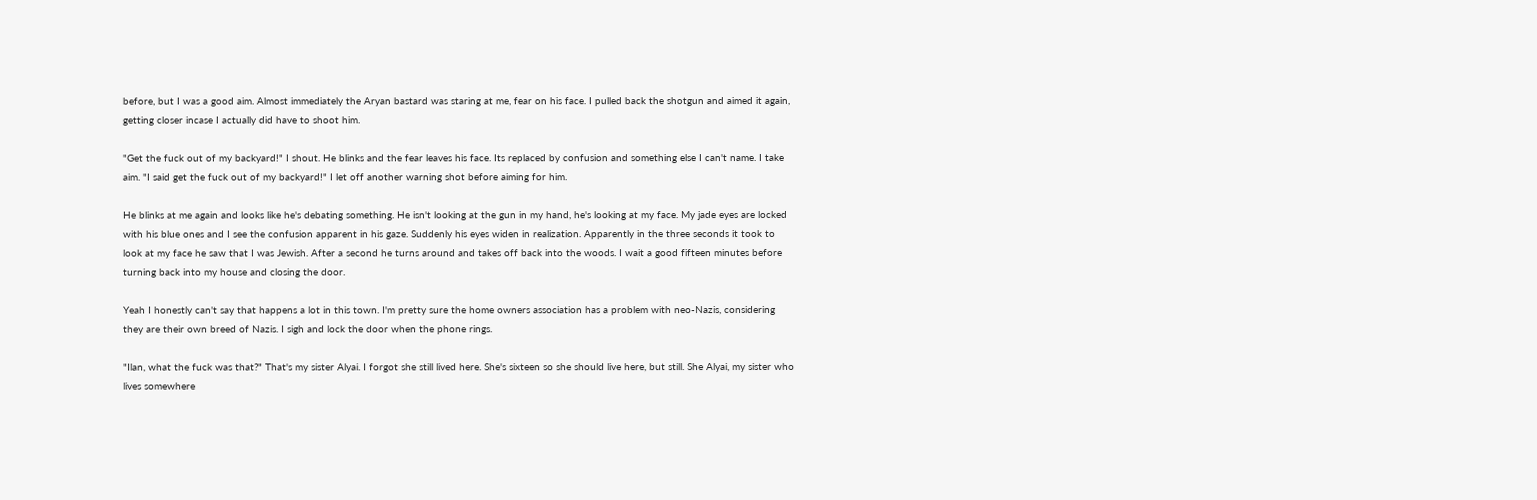before, but I was a good aim. Almost immediately the Aryan bastard was staring at me, fear on his face. I pulled back the shotgun and aimed it again, getting closer incase I actually did have to shoot him.

"Get the fuck out of my backyard!" I shout. He blinks and the fear leaves his face. Its replaced by confusion and something else I can't name. I take aim. "I said get the fuck out of my backyard!" I let off another warning shot before aiming for him.

He blinks at me again and looks like he's debating something. He isn't looking at the gun in my hand, he's looking at my face. My jade eyes are locked with his blue ones and I see the confusion apparent in his gaze. Suddenly his eyes widen in realization. Apparently in the three seconds it took to look at my face he saw that I was Jewish. After a second he turns around and takes off back into the woods. I wait a good fifteen minutes before turning back into my house and closing the door.

Yeah I honestly can't say that happens a lot in this town. I'm pretty sure the home owners association has a problem with neo-Nazis, considering they are their own breed of Nazis. I sigh and lock the door when the phone rings.

"Ilan, what the fuck was that?" That's my sister Alyai. I forgot she still lived here. She's sixteen so she should live here, but still. She Alyai, my sister who lives somewhere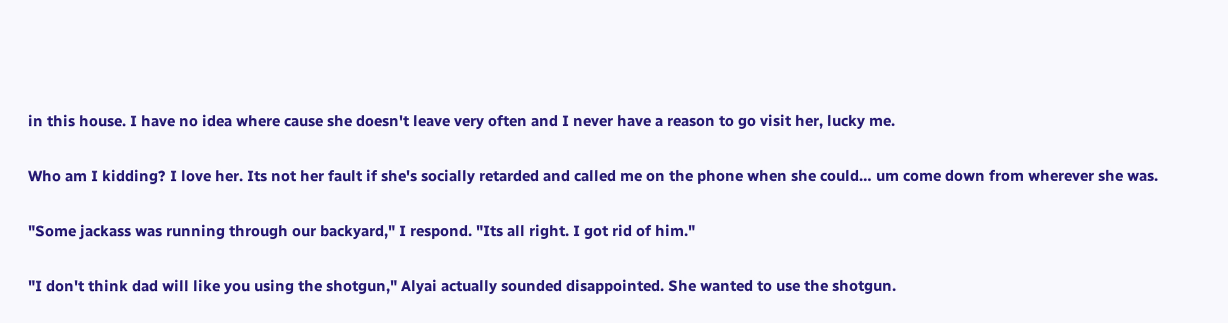in this house. I have no idea where cause she doesn't leave very often and I never have a reason to go visit her, lucky me.

Who am I kidding? I love her. Its not her fault if she's socially retarded and called me on the phone when she could… um come down from wherever she was.

"Some jackass was running through our backyard," I respond. "Its all right. I got rid of him."

"I don't think dad will like you using the shotgun," Alyai actually sounded disappointed. She wanted to use the shotgun.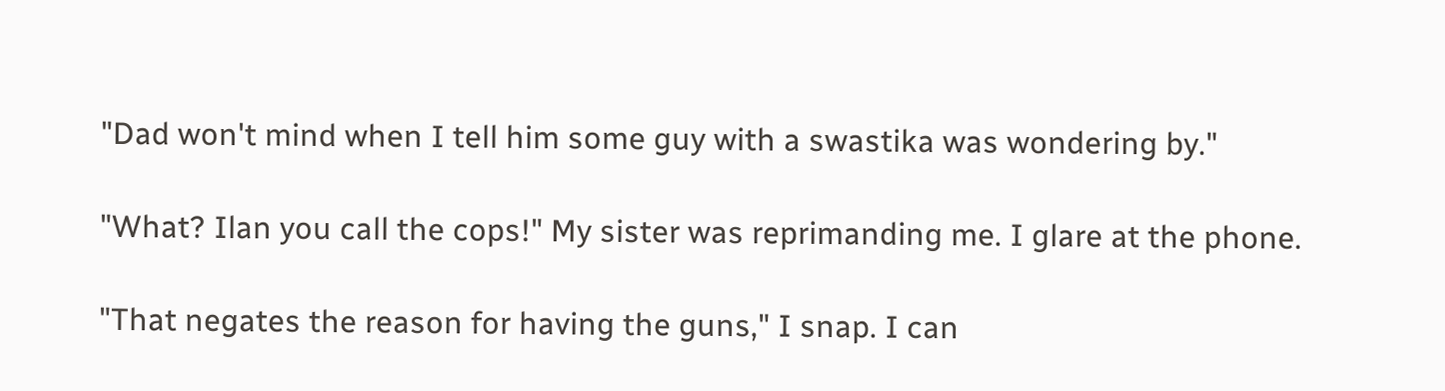"Dad won't mind when I tell him some guy with a swastika was wondering by."

"What? Ilan you call the cops!" My sister was reprimanding me. I glare at the phone.

"That negates the reason for having the guns," I snap. I can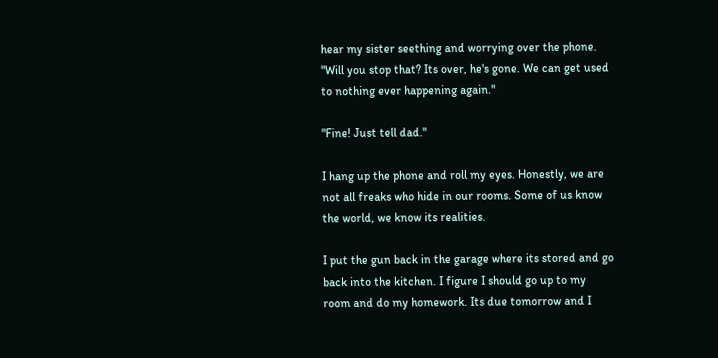hear my sister seething and worrying over the phone. "Will you stop that? Its over, he's gone. We can get used to nothing ever happening again."

"Fine! Just tell dad."

I hang up the phone and roll my eyes. Honestly, we are not all freaks who hide in our rooms. Some of us know the world, we know its realities.

I put the gun back in the garage where its stored and go back into the kitchen. I figure I should go up to my room and do my homework. Its due tomorrow and I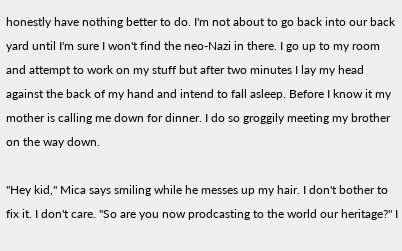honestly have nothing better to do. I'm not about to go back into our back yard until I'm sure I won't find the neo-Nazi in there. I go up to my room and attempt to work on my stuff but after two minutes I lay my head against the back of my hand and intend to fall asleep. Before I know it my mother is calling me down for dinner. I do so groggily meeting my brother on the way down.

"Hey kid," Mica says smiling while he messes up my hair. I don't bother to fix it. I don't care. "So are you now prodcasting to the world our heritage?" I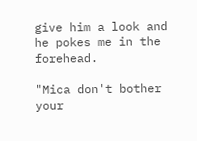give him a look and he pokes me in the forehead.

"Mica don't bother your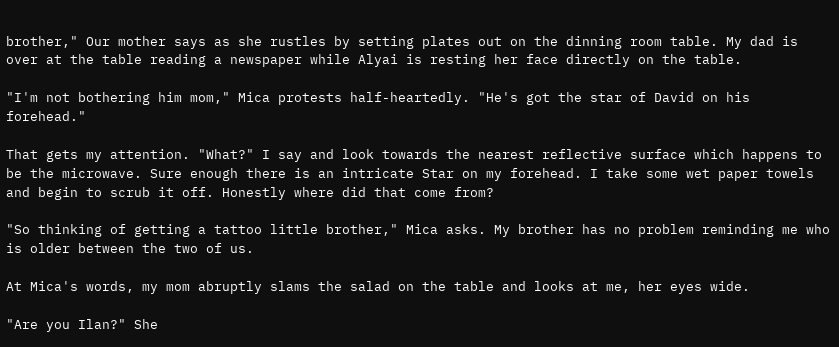brother," Our mother says as she rustles by setting plates out on the dinning room table. My dad is over at the table reading a newspaper while Alyai is resting her face directly on the table.

"I'm not bothering him mom," Mica protests half-heartedly. "He's got the star of David on his forehead."

That gets my attention. "What?" I say and look towards the nearest reflective surface which happens to be the microwave. Sure enough there is an intricate Star on my forehead. I take some wet paper towels and begin to scrub it off. Honestly where did that come from?

"So thinking of getting a tattoo little brother," Mica asks. My brother has no problem reminding me who is older between the two of us.

At Mica's words, my mom abruptly slams the salad on the table and looks at me, her eyes wide.

"Are you Ilan?" She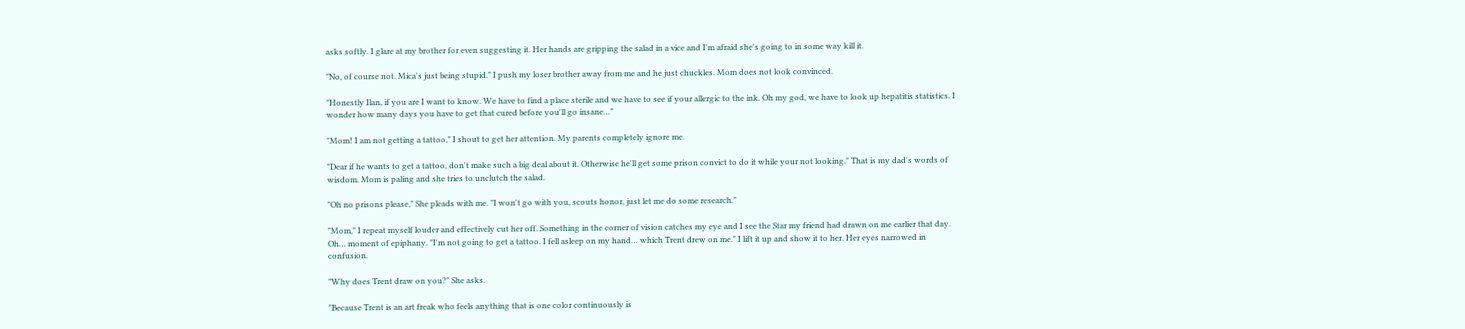asks softly. I glare at my brother for even suggesting it. Her hands are gripping the salad in a vice and I'm afraid she's going to in some way kill it.

"No, of course not. Mica's just being stupid." I push my loser brother away from me and he just chuckles. Mom does not look convinced.

"Honestly Ilan, if you are I want to know. We have to find a place sterile and we have to see if your allergic to the ink. Oh my god, we have to look up hepatitis statistics. I wonder how many days you have to get that cured before you'll go insane…"

"Mom! I am not getting a tattoo," I shout to get her attention. My parents completely ignore me.

"Dear if he wants to get a tattoo, don't make such a big deal about it. Otherwise he'll get some prison convict to do it while your not looking." That is my dad's words of wisdom. Mom is paling and she tries to unclutch the salad.

"Oh no prisons please," She pleads with me. "I won't go with you, scouts honor, just let me do some research."

"Mom," I repeat myself louder and effectively cut her off. Something in the corner of vision catches my eye and I see the Star my friend had drawn on me earlier that day. Oh… moment of epiphany. "I'm not going to get a tattoo. I fell asleep on my hand… which Trent drew on me." I lift it up and show it to her. Her eyes narrowed in confusion.

"Why does Trent draw on you?" She asks.

"Because Trent is an art freak who feels anything that is one color continuously is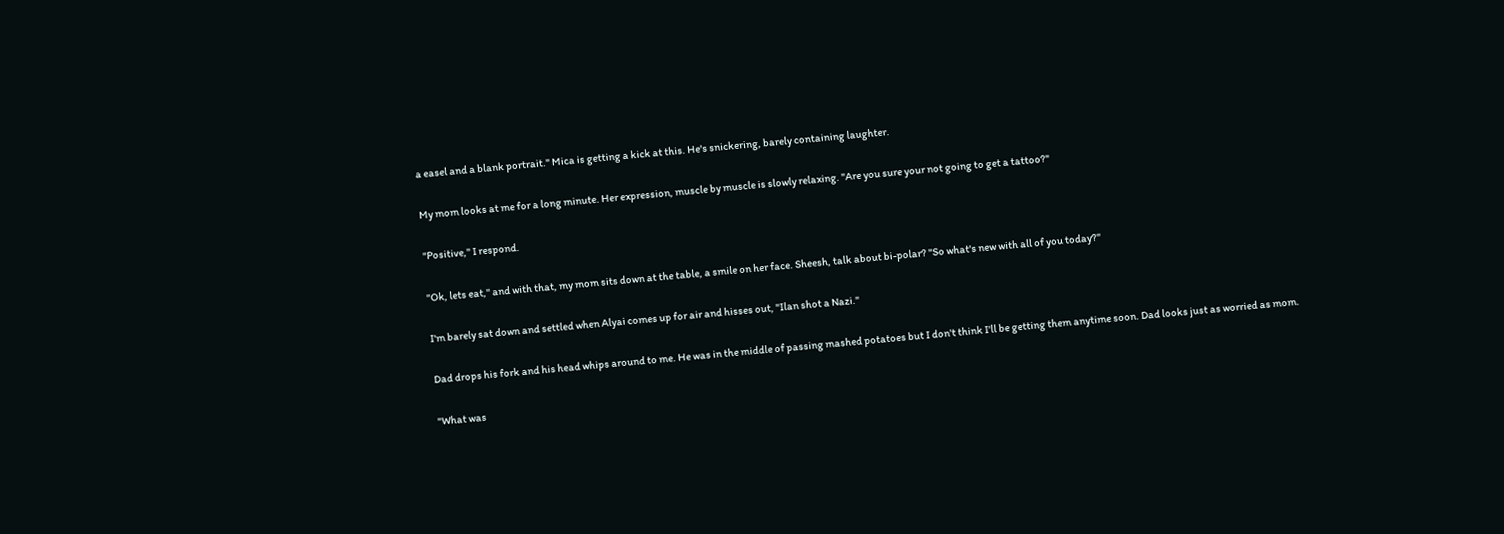a easel and a blank portrait." Mica is getting a kick at this. He's snickering, barely containing laughter.

My mom looks at me for a long minute. Her expression, muscle by muscle is slowly relaxing. "Are you sure your not going to get a tattoo?"

"Positive," I respond.

"Ok, lets eat," and with that, my mom sits down at the table, a smile on her face. Sheesh, talk about bi-polar? "So what's new with all of you today?"

I'm barely sat down and settled when Alyai comes up for air and hisses out, "Ilan shot a Nazi."

Dad drops his fork and his head whips around to me. He was in the middle of passing mashed potatoes but I don't think I'll be getting them anytime soon. Dad looks just as worried as mom.

"What was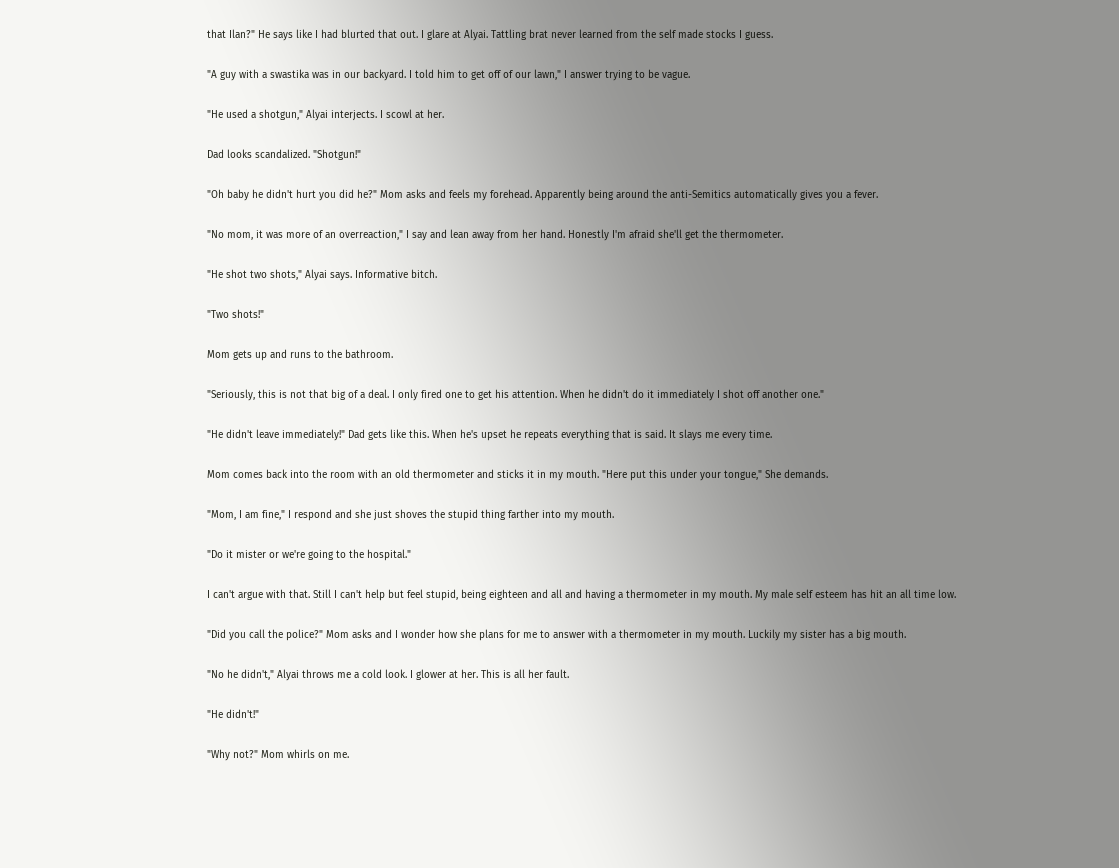that Ilan?" He says like I had blurted that out. I glare at Alyai. Tattling brat never learned from the self made stocks I guess.

"A guy with a swastika was in our backyard. I told him to get off of our lawn," I answer trying to be vague.

"He used a shotgun," Alyai interjects. I scowl at her.

Dad looks scandalized. "Shotgun!"

"Oh baby he didn't hurt you did he?" Mom asks and feels my forehead. Apparently being around the anti-Semitics automatically gives you a fever.

"No mom, it was more of an overreaction," I say and lean away from her hand. Honestly I'm afraid she'll get the thermometer.

"He shot two shots," Alyai says. Informative bitch.

"Two shots!"

Mom gets up and runs to the bathroom.

"Seriously, this is not that big of a deal. I only fired one to get his attention. When he didn't do it immediately I shot off another one."

"He didn't leave immediately!" Dad gets like this. When he's upset he repeats everything that is said. It slays me every time.

Mom comes back into the room with an old thermometer and sticks it in my mouth. "Here put this under your tongue," She demands.

"Mom, I am fine," I respond and she just shoves the stupid thing farther into my mouth.

"Do it mister or we're going to the hospital."

I can't argue with that. Still I can't help but feel stupid, being eighteen and all and having a thermometer in my mouth. My male self esteem has hit an all time low.

"Did you call the police?" Mom asks and I wonder how she plans for me to answer with a thermometer in my mouth. Luckily my sister has a big mouth.

"No he didn't," Alyai throws me a cold look. I glower at her. This is all her fault.

"He didn't!"

"Why not?" Mom whirls on me.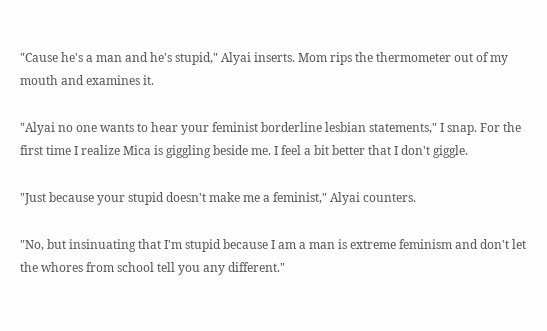"Cause he's a man and he's stupid," Alyai inserts. Mom rips the thermometer out of my mouth and examines it.

"Alyai no one wants to hear your feminist borderline lesbian statements," I snap. For the first time I realize Mica is giggling beside me. I feel a bit better that I don't giggle.

"Just because your stupid doesn't make me a feminist," Alyai counters.

"No, but insinuating that I'm stupid because I am a man is extreme feminism and don't let the whores from school tell you any different."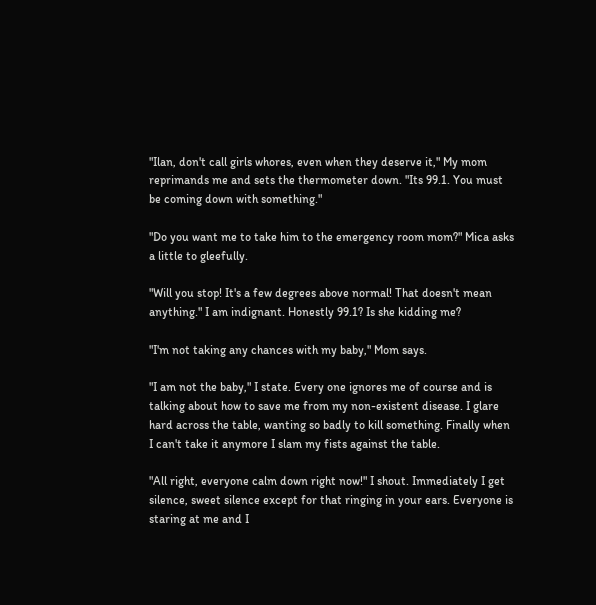"Ilan, don't call girls whores, even when they deserve it," My mom reprimands me and sets the thermometer down. "Its 99.1. You must be coming down with something."

"Do you want me to take him to the emergency room mom?" Mica asks a little to gleefully.

"Will you stop! It's a few degrees above normal! That doesn't mean anything." I am indignant. Honestly 99.1? Is she kidding me?

"I'm not taking any chances with my baby," Mom says.

"I am not the baby," I state. Every one ignores me of course and is talking about how to save me from my non-existent disease. I glare hard across the table, wanting so badly to kill something. Finally when I can't take it anymore I slam my fists against the table.

"All right, everyone calm down right now!" I shout. Immediately I get silence, sweet silence except for that ringing in your ears. Everyone is staring at me and I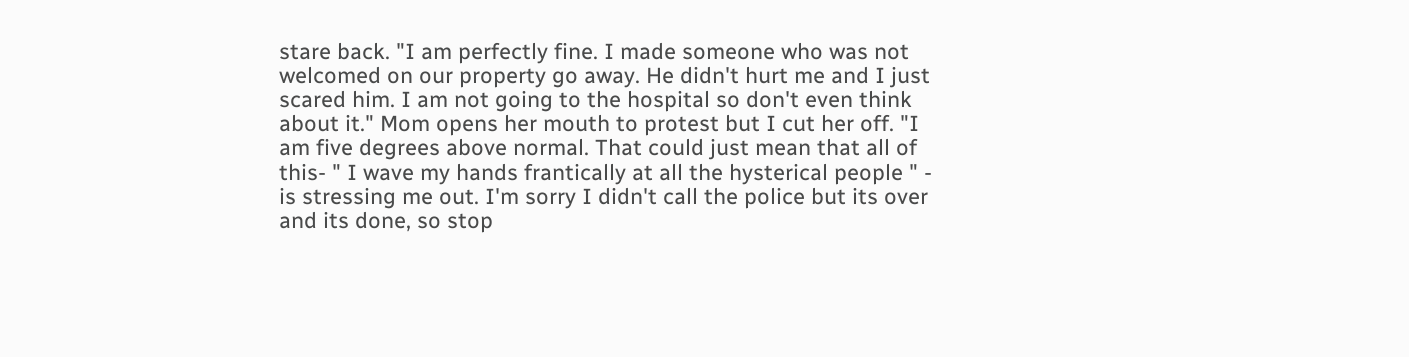stare back. "I am perfectly fine. I made someone who was not welcomed on our property go away. He didn't hurt me and I just scared him. I am not going to the hospital so don't even think about it." Mom opens her mouth to protest but I cut her off. "I am five degrees above normal. That could just mean that all of this- " I wave my hands frantically at all the hysterical people " - is stressing me out. I'm sorry I didn't call the police but its over and its done, so stop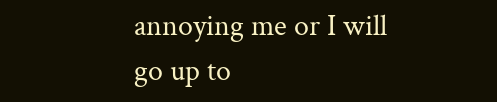annoying me or I will go up to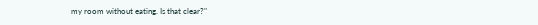my room without eating. Is that clear?"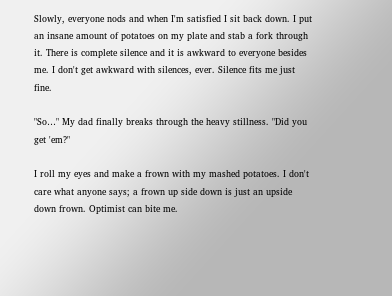Slowly, everyone nods and when I'm satisfied I sit back down. I put an insane amount of potatoes on my plate and stab a fork through it. There is complete silence and it is awkward to everyone besides me. I don't get awkward with silences, ever. Silence fits me just fine.

"So…" My dad finally breaks through the heavy stillness. "Did you get 'em?"

I roll my eyes and make a frown with my mashed potatoes. I don't care what anyone says; a frown up side down is just an upside down frown. Optimist can bite me.